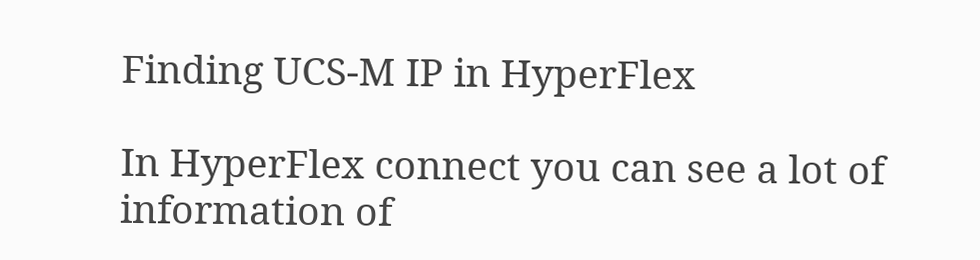Finding UCS-M IP in HyperFlex

In HyperFlex connect you can see a lot of information of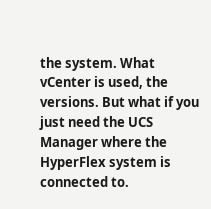the system. What vCenter is used, the versions. But what if you just need the UCS Manager where the HyperFlex system is connected to.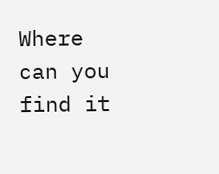Where can you find it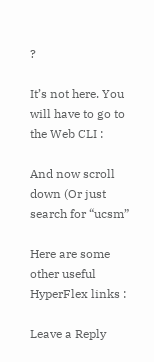?

It’s not here. You will have to go to the Web CLI :

And now scroll down (Or just search for “ucsm”

Here are some other useful HyperFlex links :

Leave a Reply